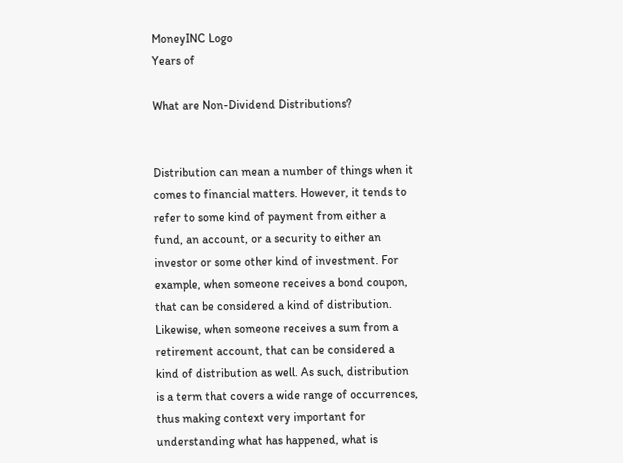MoneyINC Logo
Years of

What are Non-Dividend Distributions?


Distribution can mean a number of things when it comes to financial matters. However, it tends to refer to some kind of payment from either a fund, an account, or a security to either an investor or some other kind of investment. For example, when someone receives a bond coupon, that can be considered a kind of distribution. Likewise, when someone receives a sum from a retirement account, that can be considered a kind of distribution as well. As such, distribution is a term that covers a wide range of occurrences, thus making context very important for understanding what has happened, what is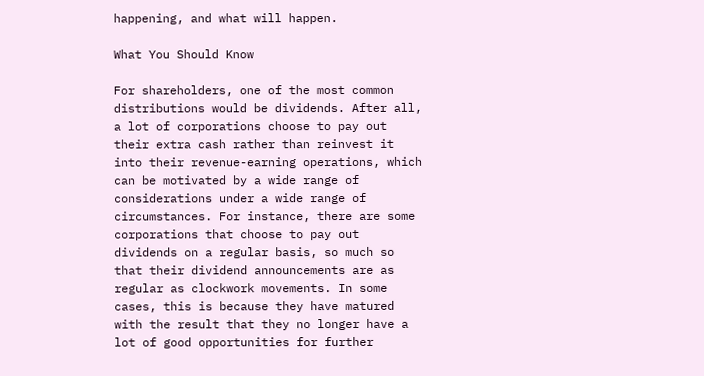happening, and what will happen.

What You Should Know

For shareholders, one of the most common distributions would be dividends. After all, a lot of corporations choose to pay out their extra cash rather than reinvest it into their revenue-earning operations, which can be motivated by a wide range of considerations under a wide range of circumstances. For instance, there are some corporations that choose to pay out dividends on a regular basis, so much so that their dividend announcements are as regular as clockwork movements. In some cases, this is because they have matured with the result that they no longer have a lot of good opportunities for further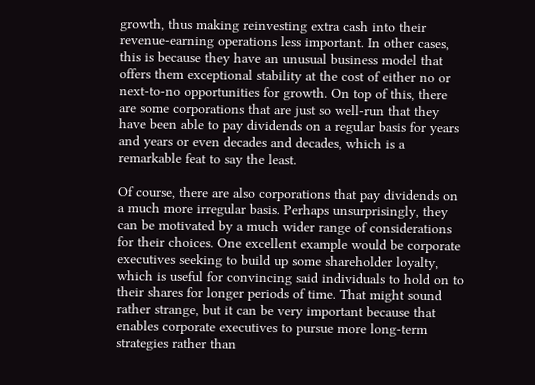growth, thus making reinvesting extra cash into their revenue-earning operations less important. In other cases, this is because they have an unusual business model that offers them exceptional stability at the cost of either no or next-to-no opportunities for growth. On top of this, there are some corporations that are just so well-run that they have been able to pay dividends on a regular basis for years and years or even decades and decades, which is a remarkable feat to say the least.

Of course, there are also corporations that pay dividends on a much more irregular basis. Perhaps unsurprisingly, they can be motivated by a much wider range of considerations for their choices. One excellent example would be corporate executives seeking to build up some shareholder loyalty, which is useful for convincing said individuals to hold on to their shares for longer periods of time. That might sound rather strange, but it can be very important because that enables corporate executives to pursue more long-term strategies rather than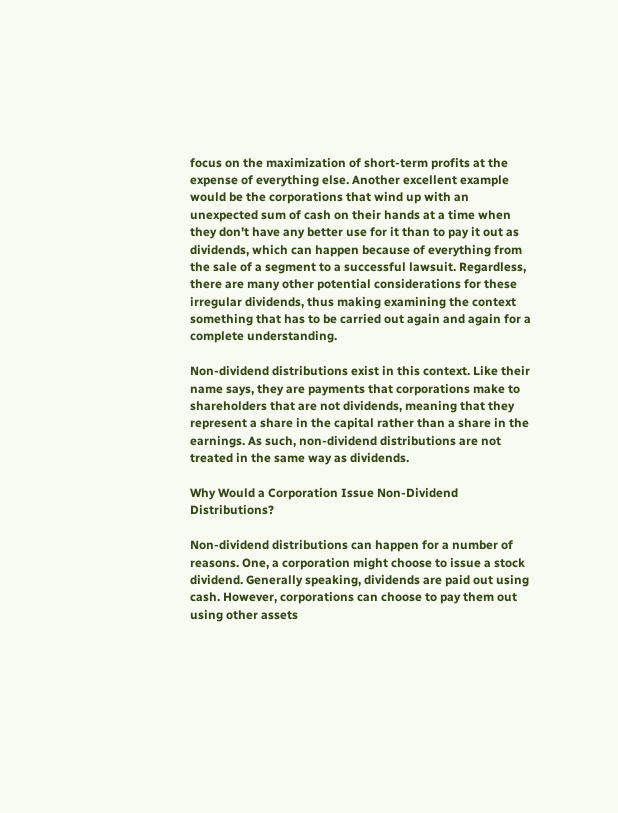focus on the maximization of short-term profits at the expense of everything else. Another excellent example would be the corporations that wind up with an unexpected sum of cash on their hands at a time when they don't have any better use for it than to pay it out as dividends, which can happen because of everything from the sale of a segment to a successful lawsuit. Regardless, there are many other potential considerations for these irregular dividends, thus making examining the context something that has to be carried out again and again for a complete understanding.

Non-dividend distributions exist in this context. Like their name says, they are payments that corporations make to shareholders that are not dividends, meaning that they represent a share in the capital rather than a share in the earnings. As such, non-dividend distributions are not treated in the same way as dividends.

Why Would a Corporation Issue Non-Dividend Distributions?

Non-dividend distributions can happen for a number of reasons. One, a corporation might choose to issue a stock dividend. Generally speaking, dividends are paid out using cash. However, corporations can choose to pay them out using other assets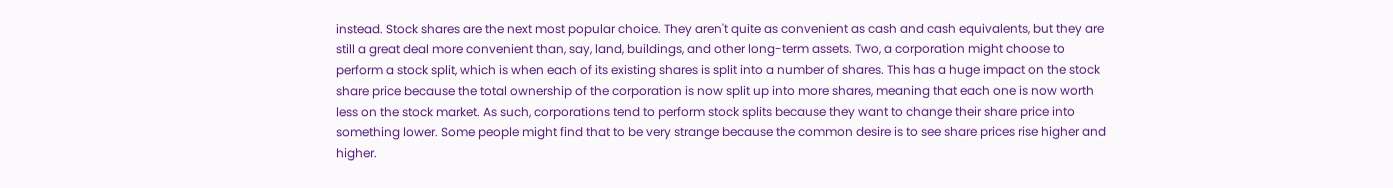instead. Stock shares are the next most popular choice. They aren't quite as convenient as cash and cash equivalents, but they are still a great deal more convenient than, say, land, buildings, and other long-term assets. Two, a corporation might choose to perform a stock split, which is when each of its existing shares is split into a number of shares. This has a huge impact on the stock share price because the total ownership of the corporation is now split up into more shares, meaning that each one is now worth less on the stock market. As such, corporations tend to perform stock splits because they want to change their share price into something lower. Some people might find that to be very strange because the common desire is to see share prices rise higher and higher.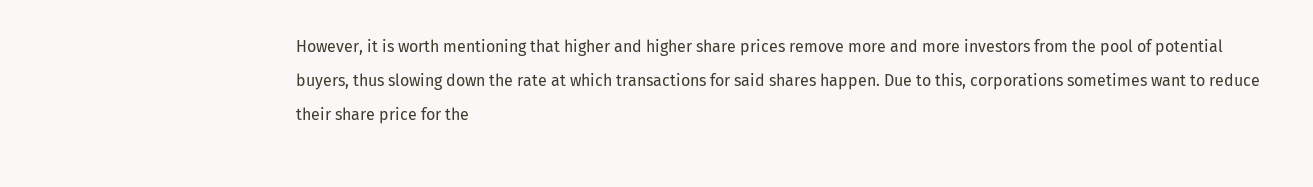However, it is worth mentioning that higher and higher share prices remove more and more investors from the pool of potential buyers, thus slowing down the rate at which transactions for said shares happen. Due to this, corporations sometimes want to reduce their share price for the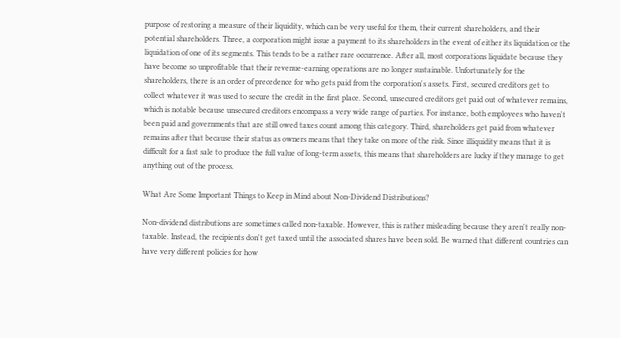purpose of restoring a measure of their liquidity, which can be very useful for them, their current shareholders, and their potential shareholders. Three, a corporation might issue a payment to its shareholders in the event of either its liquidation or the liquidation of one of its segments. This tends to be a rather rare occurrence. After all, most corporations liquidate because they have become so unprofitable that their revenue-earning operations are no longer sustainable. Unfortunately for the shareholders, there is an order of precedence for who gets paid from the corporation's assets. First, secured creditors get to collect whatever it was used to secure the credit in the first place. Second, unsecured creditors get paid out of whatever remains, which is notable because unsecured creditors encompass a very wide range of parties. For instance, both employees who haven't been paid and governments that are still owed taxes count among this category. Third, shareholders get paid from whatever remains after that because their status as owners means that they take on more of the risk. Since illiquidity means that it is difficult for a fast sale to produce the full value of long-term assets, this means that shareholders are lucky if they manage to get anything out of the process.

What Are Some Important Things to Keep in Mind about Non-Dividend Distributions?

Non-dividend distributions are sometimes called non-taxable. However, this is rather misleading because they aren't really non-taxable. Instead, the recipients don't get taxed until the associated shares have been sold. Be warned that different countries can have very different policies for how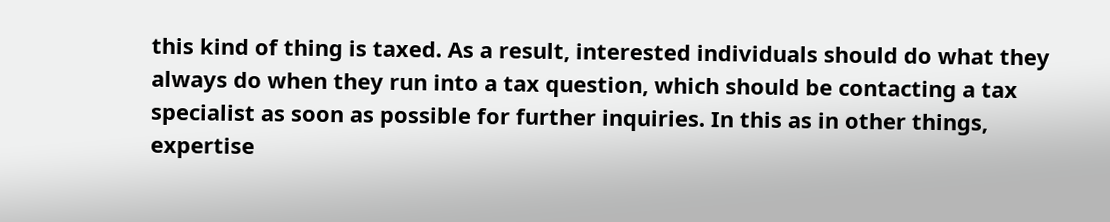this kind of thing is taxed. As a result, interested individuals should do what they always do when they run into a tax question, which should be contacting a tax specialist as soon as possible for further inquiries. In this as in other things, expertise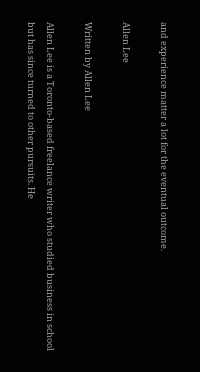and experience matter a lot for the eventual outcome.

Allen Lee

Written by Allen Lee

Allen Lee is a Toronto-based freelance writer who studied business in school but has since turned to other pursuits. He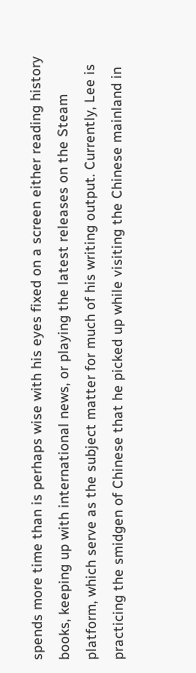spends more time than is perhaps wise with his eyes fixed on a screen either reading history books, keeping up with international news, or playing the latest releases on the Steam platform, which serve as the subject matter for much of his writing output. Currently, Lee is practicing the smidgen of Chinese that he picked up while visiting the Chinese mainland in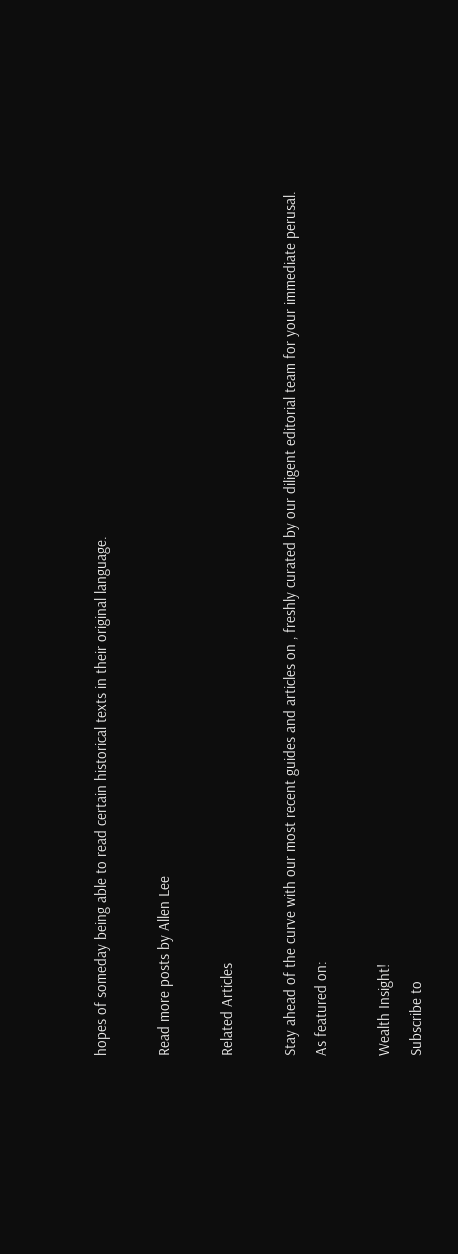hopes of someday being able to read certain historical texts in their original language.

Read more posts by Allen Lee

Related Articles

Stay ahead of the curve with our most recent guides and articles on , freshly curated by our diligent editorial team for your immediate perusal.
As featured on:

Wealth Insight!
Subscribe to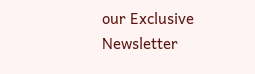our Exclusive Newsletter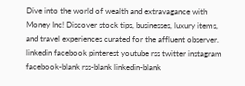Dive into the world of wealth and extravagance with Money Inc! Discover stock tips, businesses, luxury items, and travel experiences curated for the affluent observer.
linkedin facebook pinterest youtube rss twitter instagram facebook-blank rss-blank linkedin-blank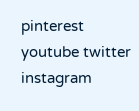pinterest youtube twitter instagram